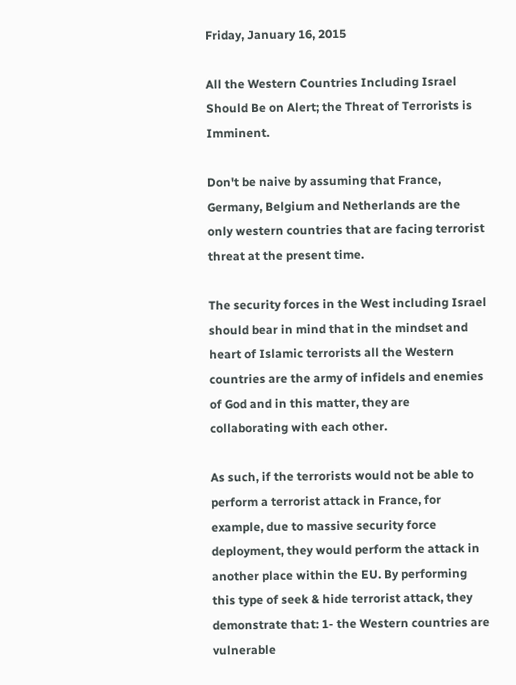Friday, January 16, 2015

All the Western Countries Including Israel Should Be on Alert; the Threat of Terrorists is Imminent.

Don't be naive by assuming that France, Germany, Belgium and Netherlands are the only western countries that are facing terrorist threat at the present time.

The security forces in the West including Israel should bear in mind that in the mindset and heart of Islamic terrorists all the Western countries are the army of infidels and enemies of God and in this matter, they are collaborating with each other.

As such, if the terrorists would not be able to perform a terrorist attack in France, for example, due to massive security force deployment, they would perform the attack in another place within the EU. By performing this type of seek & hide terrorist attack, they demonstrate that: 1- the Western countries are vulnerable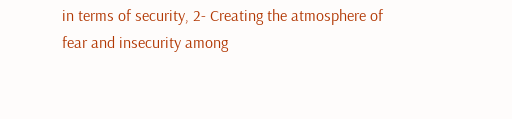in terms of security, 2- Creating the atmosphere of fear and insecurity among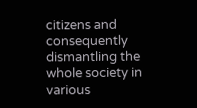citizens and consequently dismantling the whole society in various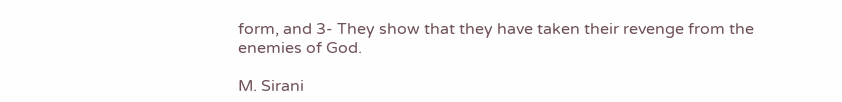form, and 3- They show that they have taken their revenge from the enemies of God.

M. Sirani